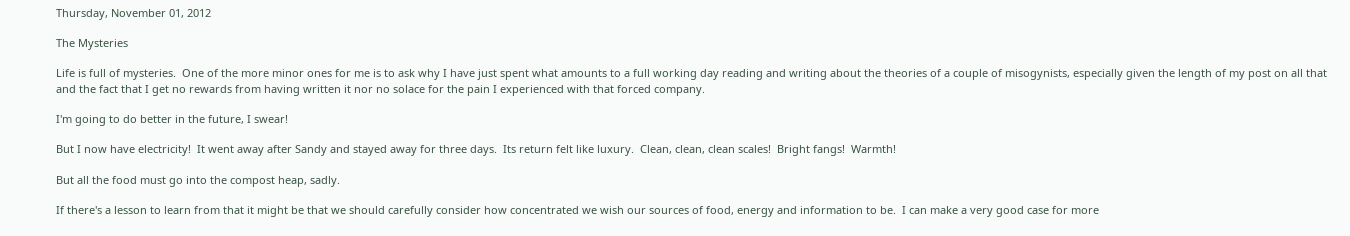Thursday, November 01, 2012

The Mysteries

Life is full of mysteries.  One of the more minor ones for me is to ask why I have just spent what amounts to a full working day reading and writing about the theories of a couple of misogynists, especially given the length of my post on all that and the fact that I get no rewards from having written it nor no solace for the pain I experienced with that forced company.

I'm going to do better in the future, I swear!

But I now have electricity!  It went away after Sandy and stayed away for three days.  Its return felt like luxury.  Clean, clean, clean scales!  Bright fangs!  Warmth!

But all the food must go into the compost heap, sadly.

If there's a lesson to learn from that it might be that we should carefully consider how concentrated we wish our sources of food, energy and information to be.  I can make a very good case for more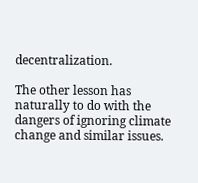decentralization.

The other lesson has naturally to do with the dangers of ignoring climate change and similar issues.